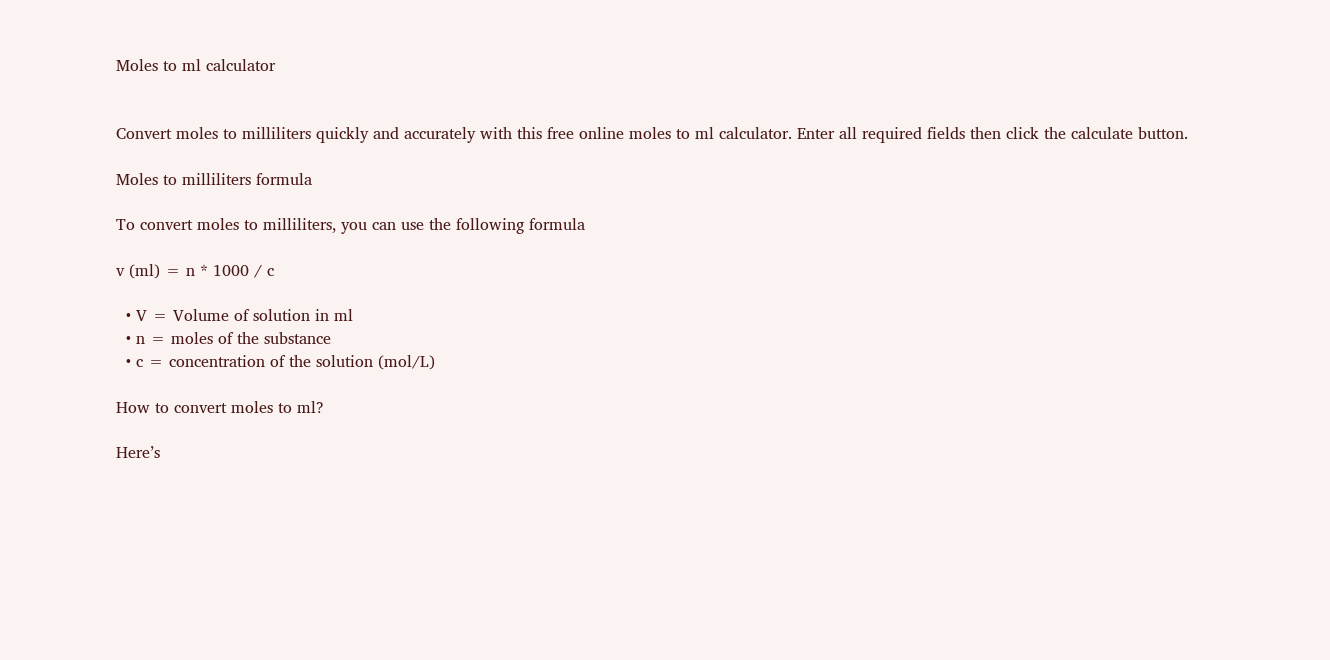Moles to ml calculator


Convert moles to milliliters quickly and accurately with this free online moles to ml calculator. Enter all required fields then click the calculate button.

Moles to milliliters formula

To convert moles to milliliters, you can use the following formula

v (ml) = n * 1000 / c

  • V = Volume of solution in ml
  • n = moles of the substance
  • c = concentration of the solution (mol/L)

How to convert moles to ml?

Here’s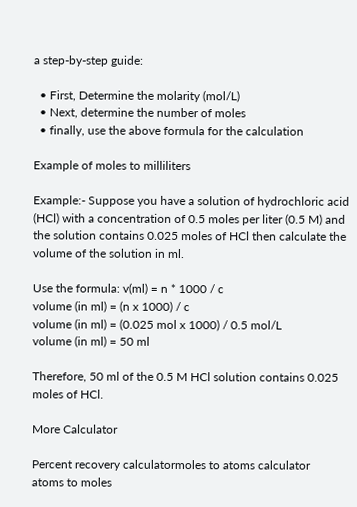a step-by-step guide:

  • First, Determine the molarity (mol/L)
  • Next, determine the number of moles
  • finally, use the above formula for the calculation

Example of moles to milliliters

Example:- Suppose you have a solution of hydrochloric acid (HCl) with a concentration of 0.5 moles per liter (0.5 M) and the solution contains 0.025 moles of HCl then calculate the volume of the solution in ml.

Use the formula: v(ml) = n * 1000 / c
volume (in ml) = (n x 1000) / c
volume (in ml) = (0.025 mol x 1000) / 0.5 mol/L
volume (in ml) = 50 ml

Therefore, 50 ml of the 0.5 M HCl solution contains 0.025 moles of HCl.

More Calculator

Percent recovery calculatormoles to atoms calculator
atoms to moles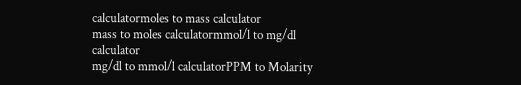calculatormoles to mass calculator
mass to moles calculatormmol/l to mg/dl calculator
mg/dl to mmol/l calculatorPPM to Molarity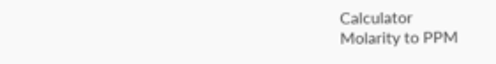Calculator
Molarity to PPM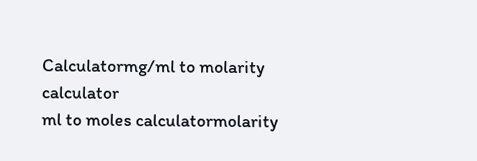Calculatormg/ml to molarity calculator
ml to moles calculatormolarity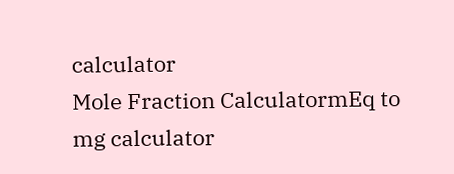calculator
Mole Fraction CalculatormEq to mg calculator